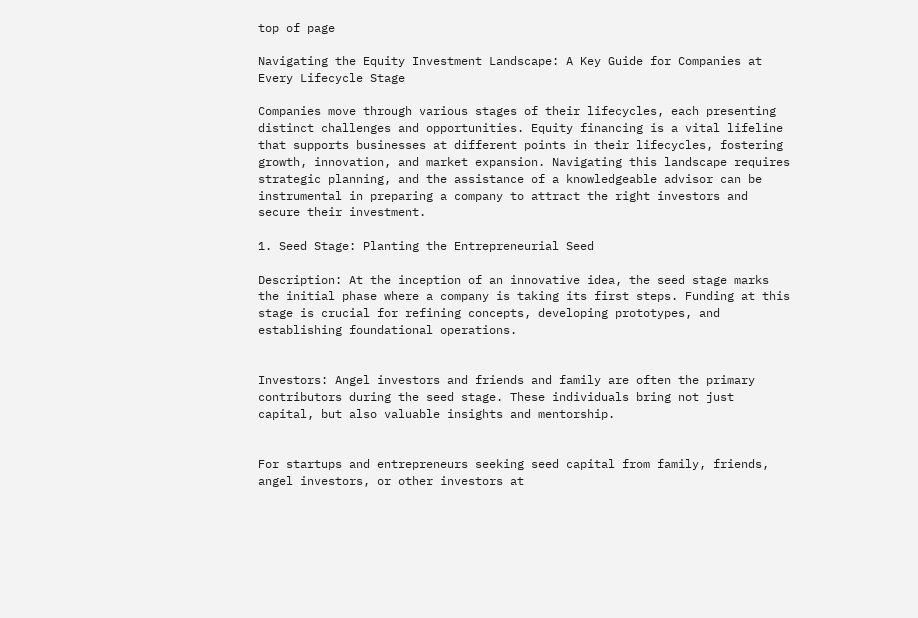top of page

Navigating the Equity Investment Landscape: A Key Guide for Companies at Every Lifecycle Stage

Companies move through various stages of their lifecycles, each presenting distinct challenges and opportunities. Equity financing is a vital lifeline that supports businesses at different points in their lifecycles, fostering growth, innovation, and market expansion. Navigating this landscape requires strategic planning, and the assistance of a knowledgeable advisor can be instrumental in preparing a company to attract the right investors and secure their investment.

1. Seed Stage: Planting the Entrepreneurial Seed

Description: At the inception of an innovative idea, the seed stage marks the initial phase where a company is taking its first steps. Funding at this stage is crucial for refining concepts, developing prototypes, and establishing foundational operations.


Investors: Angel investors and friends and family are often the primary contributors during the seed stage. These individuals bring not just capital, but also valuable insights and mentorship.


For startups and entrepreneurs seeking seed capital from family, friends, angel investors, or other investors at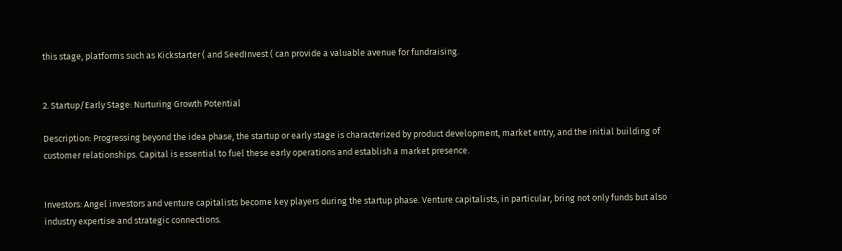this stage, platforms such as Kickstarter ( and SeedInvest ( can provide a valuable avenue for fundraising.


2. Startup/Early Stage: Nurturing Growth Potential

Description: Progressing beyond the idea phase, the startup or early stage is characterized by product development, market entry, and the initial building of customer relationships. Capital is essential to fuel these early operations and establish a market presence.


Investors: Angel investors and venture capitalists become key players during the startup phase. Venture capitalists, in particular, bring not only funds but also industry expertise and strategic connections.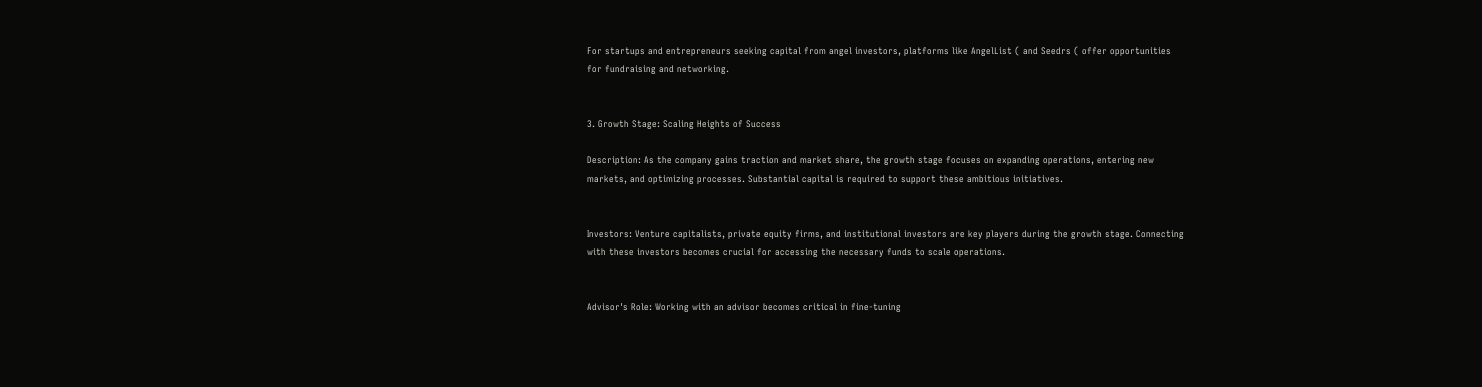For startups and entrepreneurs seeking capital from angel investors, platforms like AngelList ( and Seedrs ( offer opportunities for fundraising and networking.


3. Growth Stage: Scaling Heights of Success

Description: As the company gains traction and market share, the growth stage focuses on expanding operations, entering new markets, and optimizing processes. Substantial capital is required to support these ambitious initiatives.


Investors: Venture capitalists, private equity firms, and institutional investors are key players during the growth stage. Connecting with these investors becomes crucial for accessing the necessary funds to scale operations.


Advisor's Role: Working with an advisor becomes critical in fine-tuning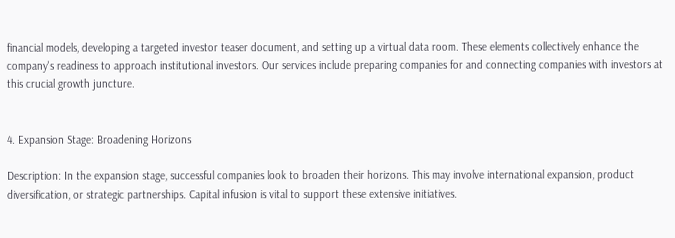financial models, developing a targeted investor teaser document, and setting up a virtual data room. These elements collectively enhance the company's readiness to approach institutional investors. Our services include preparing companies for and connecting companies with investors at this crucial growth juncture.


4. Expansion Stage: Broadening Horizons

Description: In the expansion stage, successful companies look to broaden their horizons. This may involve international expansion, product diversification, or strategic partnerships. Capital infusion is vital to support these extensive initiatives.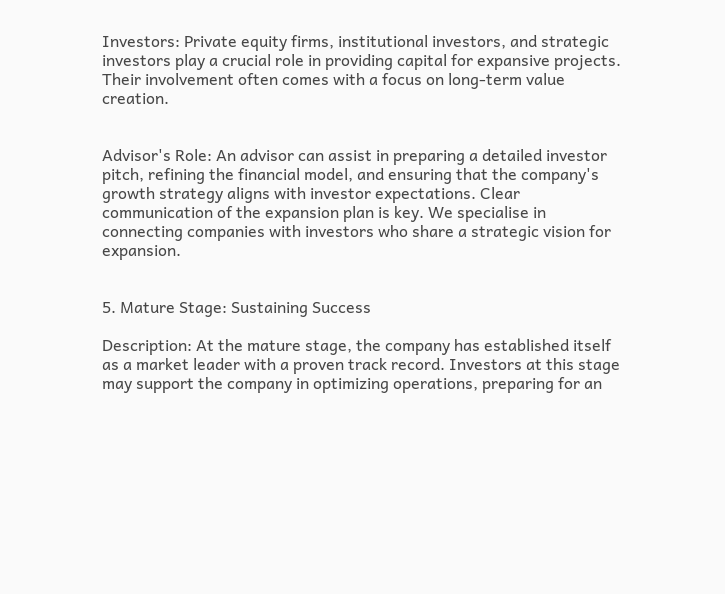Investors: Private equity firms, institutional investors, and strategic investors play a crucial role in providing capital for expansive projects. Their involvement often comes with a focus on long-term value creation.


Advisor's Role: An advisor can assist in preparing a detailed investor pitch, refining the financial model, and ensuring that the company's growth strategy aligns with investor expectations. Clear communication of the expansion plan is key. We specialise in connecting companies with investors who share a strategic vision for expansion.


5. Mature Stage: Sustaining Success

Description: At the mature stage, the company has established itself as a market leader with a proven track record. Investors at this stage may support the company in optimizing operations, preparing for an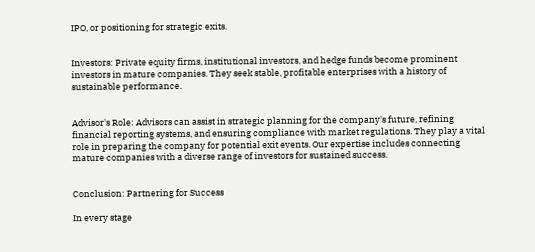IPO, or positioning for strategic exits.


Investors: Private equity firms, institutional investors, and hedge funds become prominent investors in mature companies. They seek stable, profitable enterprises with a history of sustainable performance.


Advisor's Role: Advisors can assist in strategic planning for the company's future, refining financial reporting systems, and ensuring compliance with market regulations. They play a vital role in preparing the company for potential exit events. Our expertise includes connecting mature companies with a diverse range of investors for sustained success.


Conclusion: Partnering for Success

In every stage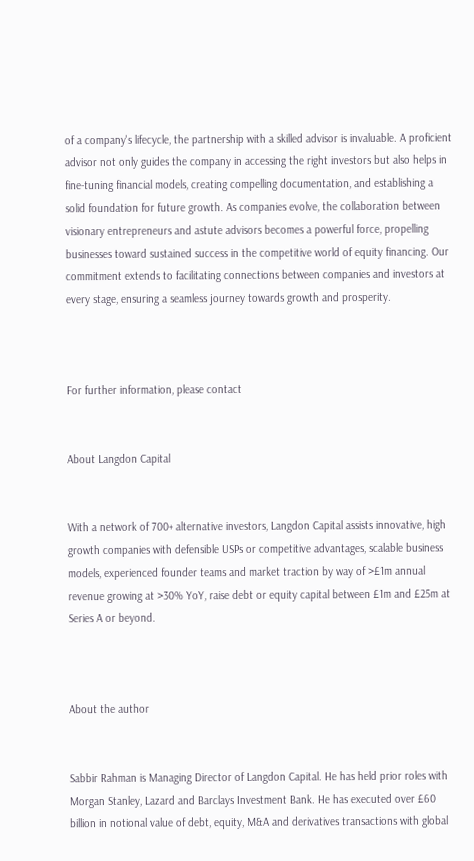of a company's lifecycle, the partnership with a skilled advisor is invaluable. A proficient advisor not only guides the company in accessing the right investors but also helps in fine-tuning financial models, creating compelling documentation, and establishing a solid foundation for future growth. As companies evolve, the collaboration between visionary entrepreneurs and astute advisors becomes a powerful force, propelling businesses toward sustained success in the competitive world of equity financing. Our commitment extends to facilitating connections between companies and investors at every stage, ensuring a seamless journey towards growth and prosperity.



For further information, please contact


About Langdon Capital


With a network of 700+ alternative investors, Langdon Capital assists innovative, high growth companies with defensible USPs or competitive advantages, scalable business models, experienced founder teams and market traction by way of >£1m annual revenue growing at >30% YoY, raise debt or equity capital between £1m and £25m at Series A or beyond.



About the author


Sabbir Rahman is Managing Director of Langdon Capital. He has held prior roles with Morgan Stanley, Lazard and Barclays Investment Bank. He has executed over £60 billion in notional value of debt, equity, M&A and derivatives transactions with global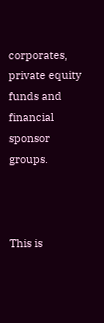corporates, private equity funds and financial sponsor groups.



This is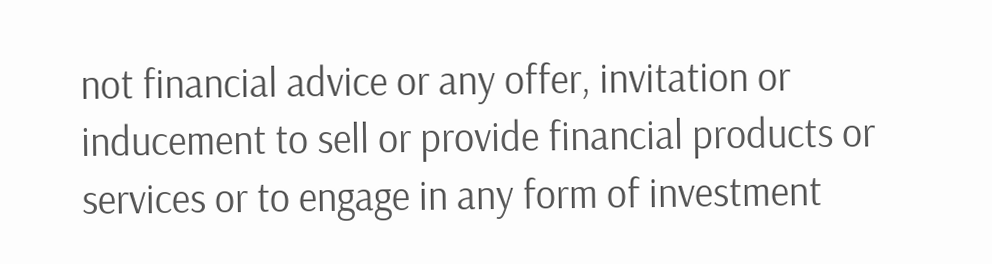not financial advice or any offer, invitation or inducement to sell or provide financial products or services or to engage in any form of investment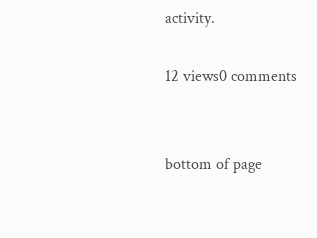activity.

12 views0 comments


bottom of page